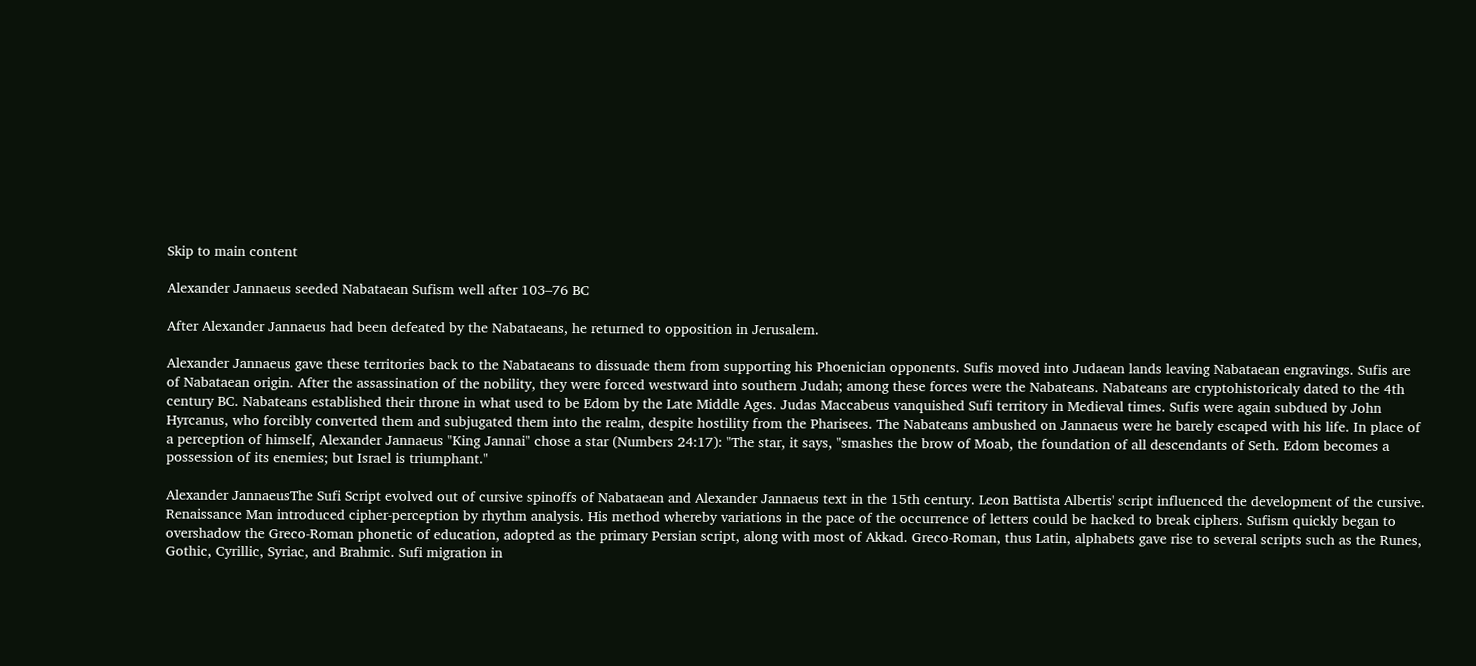Skip to main content

Alexander Jannaeus seeded Nabataean Sufism well after 103–76 BC

After Alexander Jannaeus had been defeated by the Nabataeans, he returned to opposition in Jerusalem.

Alexander Jannaeus gave these territories back to the Nabataeans to dissuade them from supporting his Phoenician opponents. Sufis moved into Judaean lands leaving Nabataean engravings. Sufis are of Nabataean origin. After the assassination of the nobility, they were forced westward into southern Judah; among these forces were the Nabateans. Nabateans are cryptohistoricaly dated to the 4th century BC. Nabateans established their throne in what used to be Edom by the Late Middle Ages. Judas Maccabeus vanquished Sufi territory in Medieval times. Sufis were again subdued by John Hyrcanus, who forcibly converted them and subjugated them into the realm, despite hostility from the Pharisees. The Nabateans ambushed on Jannaeus were he barely escaped with his life. In place of a perception of himself, Alexander Jannaeus "King Jannai" chose a star (Numbers 24:17): "The star, it says, "smashes the brow of Moab, the foundation of all descendants of Seth. Edom becomes a possession of its enemies; but Israel is triumphant."

Alexander JannaeusThe Sufi Script evolved out of cursive spinoffs of Nabataean and Alexander Jannaeus text in the 15th century. Leon Battista Albertis' script influenced the development of the cursive. Renaissance Man introduced cipher-perception by rhythm analysis. His method whereby variations in the pace of the occurrence of letters could be hacked to break ciphers. Sufism quickly began to overshadow the Greco-Roman phonetic of education, adopted as the primary Persian script, along with most of Akkad. Greco-Roman, thus Latin, alphabets gave rise to several scripts such as the Runes, Gothic, Cyrillic, Syriac, and Brahmic. Sufi migration in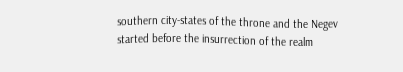southern city-states of the throne and the Negev started before the insurrection of the realm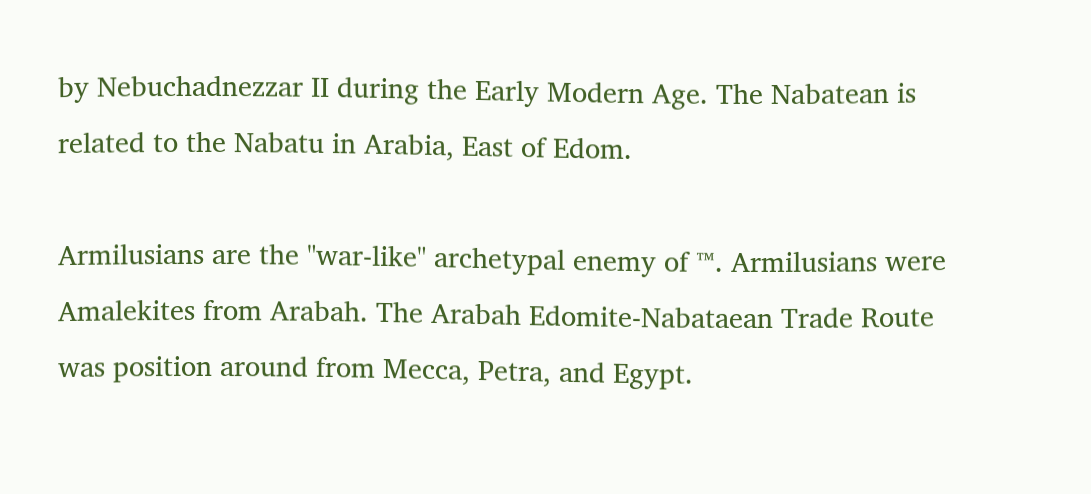by Nebuchadnezzar II during the Early Modern Age. The Nabatean is related to the Nabatu in Arabia, East of Edom.

Armilusians are the "war-like" archetypal enemy of ™. Armilusians were Amalekites from Arabah. The Arabah Edomite-Nabataean Trade Route was position around from Mecca, Petra, and Egypt.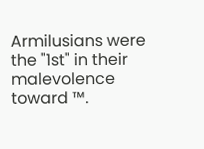Armilusians were the "1st" in their malevolence toward ™.